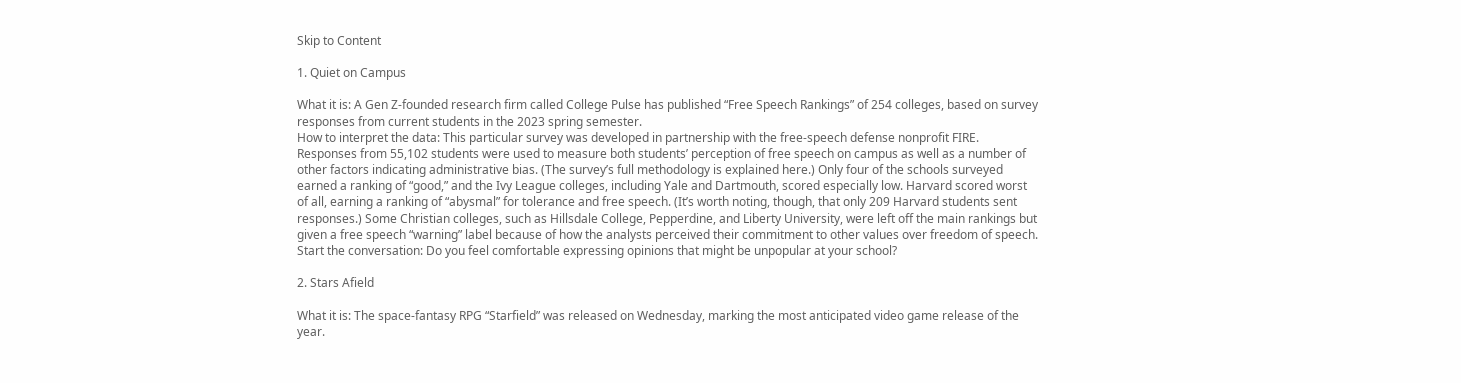Skip to Content

1. Quiet on Campus

What it is: A Gen Z-founded research firm called College Pulse has published “Free Speech Rankings” of 254 colleges, based on survey responses from current students in the 2023 spring semester.
How to interpret the data: This particular survey was developed in partnership with the free-speech defense nonprofit FIRE. Responses from 55,102 students were used to measure both students’ perception of free speech on campus as well as a number of other factors indicating administrative bias. (The survey’s full methodology is explained here.) Only four of the schools surveyed earned a ranking of “good,” and the Ivy League colleges, including Yale and Dartmouth, scored especially low. Harvard scored worst of all, earning a ranking of “abysmal” for tolerance and free speech. (It’s worth noting, though, that only 209 Harvard students sent responses.) Some Christian colleges, such as Hillsdale College, Pepperdine, and Liberty University, were left off the main rankings but given a free speech “warning” label because of how the analysts perceived their commitment to other values over freedom of speech.
Start the conversation: Do you feel comfortable expressing opinions that might be unpopular at your school?

2. Stars Afield

What it is: The space-fantasy RPG “Starfield” was released on Wednesday, marking the most anticipated video game release of the year.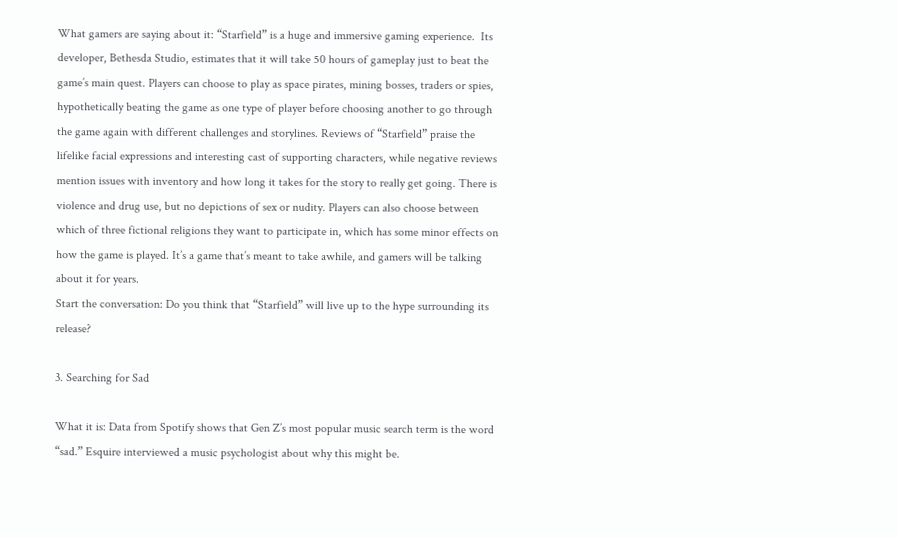What gamers are saying about it: “Starfield” is a huge and immersive gaming experience.  Its developer, Bethesda Studio, estimates that it will take 50 hours of gameplay just to beat the game’s main quest. Players can choose to play as space pirates, mining bosses, traders or spies, hypothetically beating the game as one type of player before choosing another to go through the game again with different challenges and storylines. Reviews of “Starfield” praise the lifelike facial expressions and interesting cast of supporting characters, while negative reviews mention issues with inventory and how long it takes for the story to really get going. There is violence and drug use, but no depictions of sex or nudity. Players can also choose between which of three fictional religions they want to participate in, which has some minor effects on how the game is played. It’s a game that’s meant to take awhile, and gamers will be talking about it for years.
Start the conversation: Do you think that “Starfield” will live up to the hype surrounding its release?

3. Searching for Sad

What it is: Data from Spotify shows that Gen Z’s most popular music search term is the word “sad.” Esquire interviewed a music psychologist about why this might be.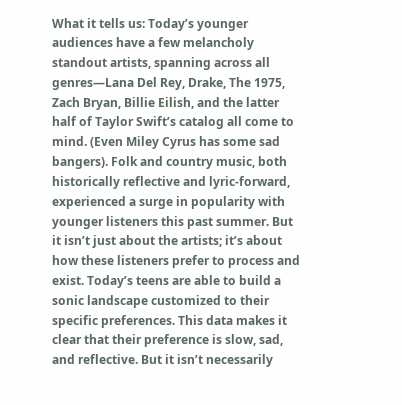What it tells us: Today’s younger audiences have a few melancholy standout artists, spanning across all genres—Lana Del Rey, Drake, The 1975, Zach Bryan, Billie Eilish, and the latter half of Taylor Swift’s catalog all come to mind. (Even Miley Cyrus has some sad bangers). Folk and country music, both historically reflective and lyric-forward, experienced a surge in popularity with younger listeners this past summer. But it isn’t just about the artists; it’s about how these listeners prefer to process and exist. Today’s teens are able to build a sonic landscape customized to their specific preferences. This data makes it clear that their preference is slow, sad, and reflective. But it isn’t necessarily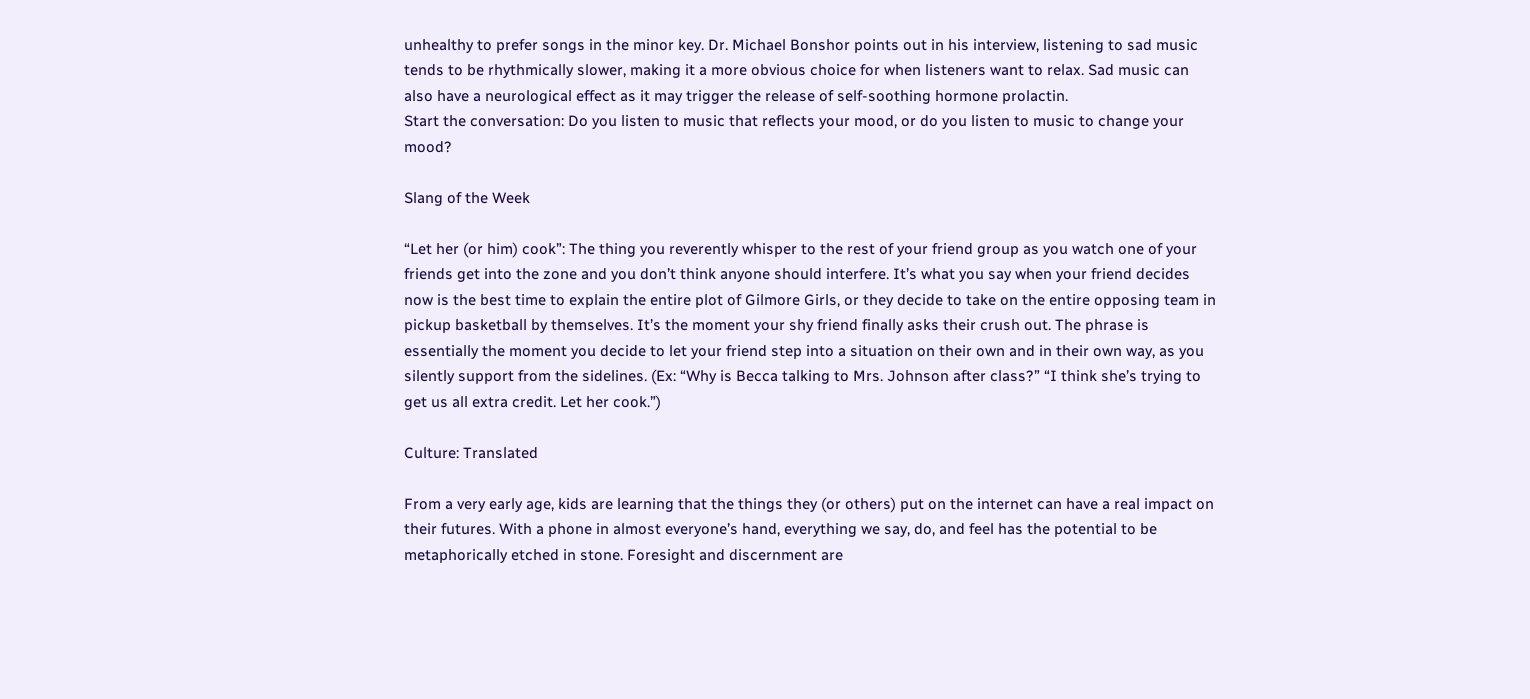unhealthy to prefer songs in the minor key. Dr. Michael Bonshor points out in his interview, listening to sad music tends to be rhythmically slower, making it a more obvious choice for when listeners want to relax. Sad music can also have a neurological effect as it may trigger the release of self-soothing hormone prolactin.
Start the conversation: Do you listen to music that reflects your mood, or do you listen to music to change your mood?

Slang of the Week

“Let her (or him) cook”: The thing you reverently whisper to the rest of your friend group as you watch one of your friends get into the zone and you don’t think anyone should interfere. It’s what you say when your friend decides now is the best time to explain the entire plot of Gilmore Girls, or they decide to take on the entire opposing team in pickup basketball by themselves. It’s the moment your shy friend finally asks their crush out. The phrase is essentially the moment you decide to let your friend step into a situation on their own and in their own way, as you silently support from the sidelines. (Ex: “Why is Becca talking to Mrs. Johnson after class?” “I think she’s trying to get us all extra credit. Let her cook.”)

Culture: Translated

From a very early age, kids are learning that the things they (or others) put on the internet can have a real impact on their futures. With a phone in almost everyone’s hand, everything we say, do, and feel has the potential to be metaphorically etched in stone. Foresight and discernment are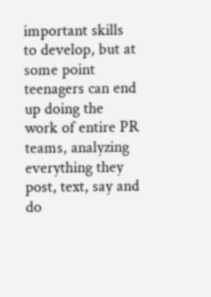important skills to develop, but at some point teenagers can end up doing the work of entire PR teams, analyzing everything they post, text, say and do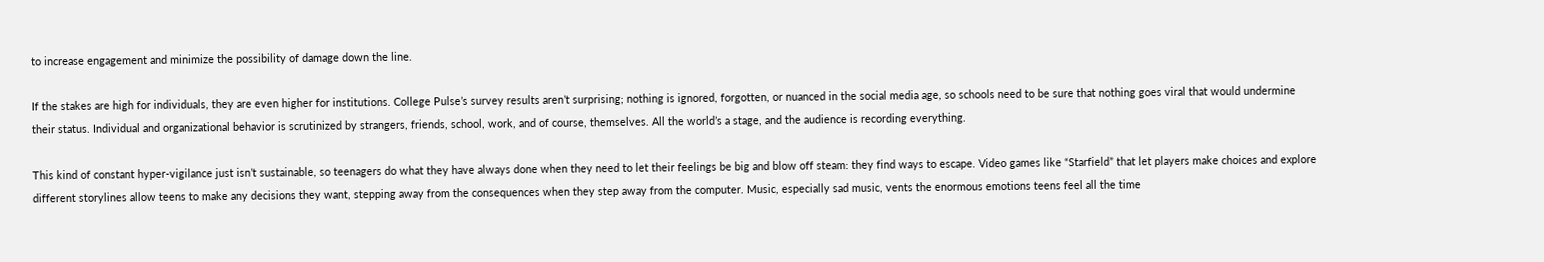to increase engagement and minimize the possibility of damage down the line.

If the stakes are high for individuals, they are even higher for institutions. College Pulse’s survey results aren’t surprising; nothing is ignored, forgotten, or nuanced in the social media age, so schools need to be sure that nothing goes viral that would undermine their status. Individual and organizational behavior is scrutinized by strangers, friends, school, work, and of course, themselves. All the world’s a stage, and the audience is recording everything.

This kind of constant hyper-vigilance just isn’t sustainable, so teenagers do what they have always done when they need to let their feelings be big and blow off steam: they find ways to escape. Video games like “Starfield” that let players make choices and explore different storylines allow teens to make any decisions they want, stepping away from the consequences when they step away from the computer. Music, especially sad music, vents the enormous emotions teens feel all the time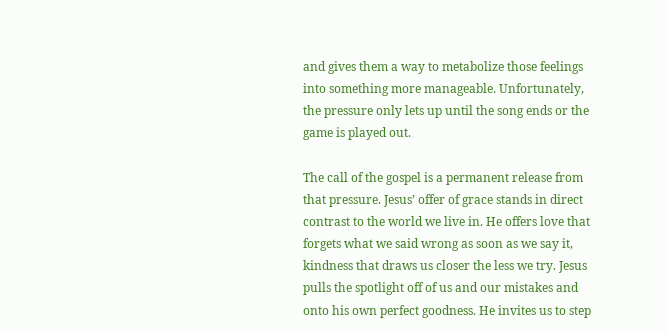and gives them a way to metabolize those feelings into something more manageable. Unfortunately, the pressure only lets up until the song ends or the game is played out.

The call of the gospel is a permanent release from that pressure. Jesus’ offer of grace stands in direct contrast to the world we live in. He offers love that forgets what we said wrong as soon as we say it, kindness that draws us closer the less we try. Jesus pulls the spotlight off of us and our mistakes and onto his own perfect goodness. He invites us to step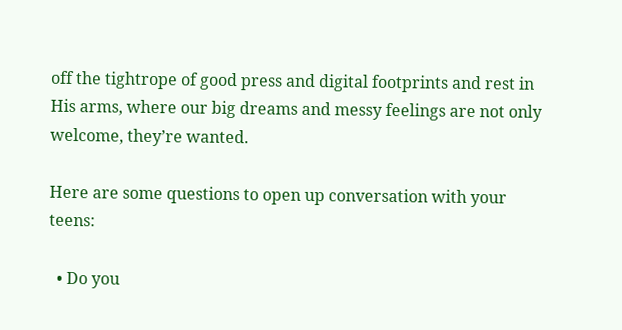off the tightrope of good press and digital footprints and rest in His arms, where our big dreams and messy feelings are not only welcome, they’re wanted.

Here are some questions to open up conversation with your teens:

  • Do you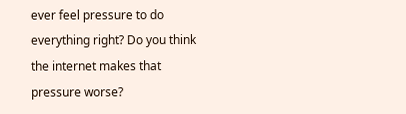ever feel pressure to do everything right? Do you think the internet makes that pressure worse?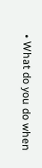• What do you do when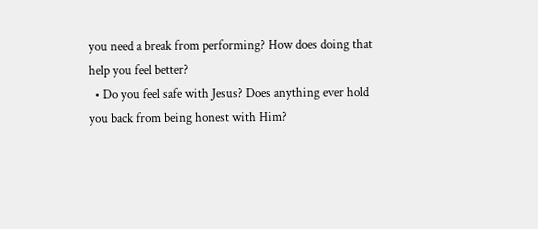you need a break from performing? How does doing that help you feel better?
  • Do you feel safe with Jesus? Does anything ever hold you back from being honest with Him?